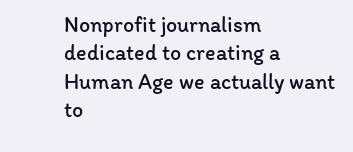Nonprofit journalism dedicated to creating a Human Age we actually want to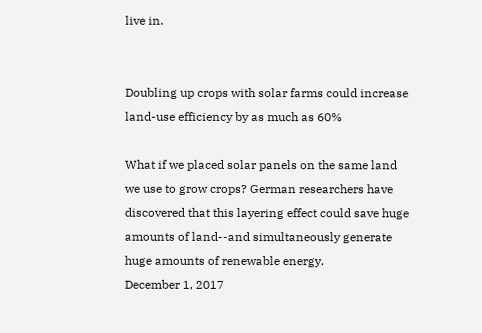live in.


Doubling up crops with solar farms could increase land-use efficiency by as much as 60%

What if we placed solar panels on the same land we use to grow crops? German researchers have discovered that this layering effect could save huge amounts of land--and simultaneously generate huge amounts of renewable energy.
December 1, 2017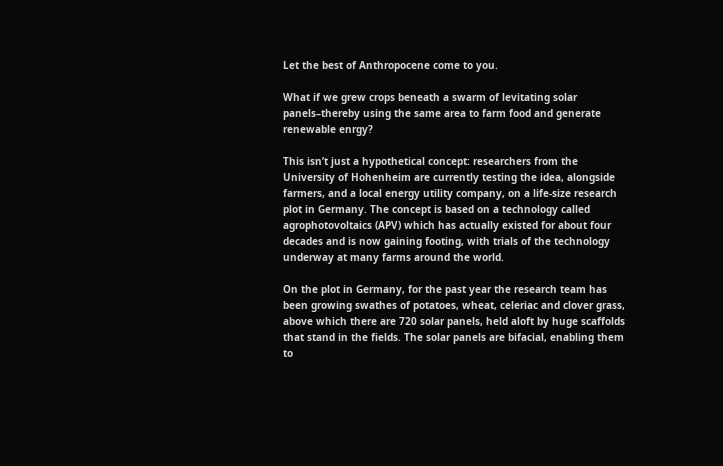Let the best of Anthropocene come to you.

What if we grew crops beneath a swarm of levitating solar panels–thereby using the same area to farm food and generate renewable enrgy?

This isn’t just a hypothetical concept: researchers from the University of Hohenheim are currently testing the idea, alongside farmers, and a local energy utility company, on a life-size research plot in Germany. The concept is based on a technology called agrophotovoltaics (APV) which has actually existed for about four decades and is now gaining footing, with trials of the technology underway at many farms around the world.

On the plot in Germany, for the past year the research team has been growing swathes of potatoes, wheat, celeriac and clover grass, above which there are 720 solar panels, held aloft by huge scaffolds that stand in the fields. The solar panels are bifacial, enabling them to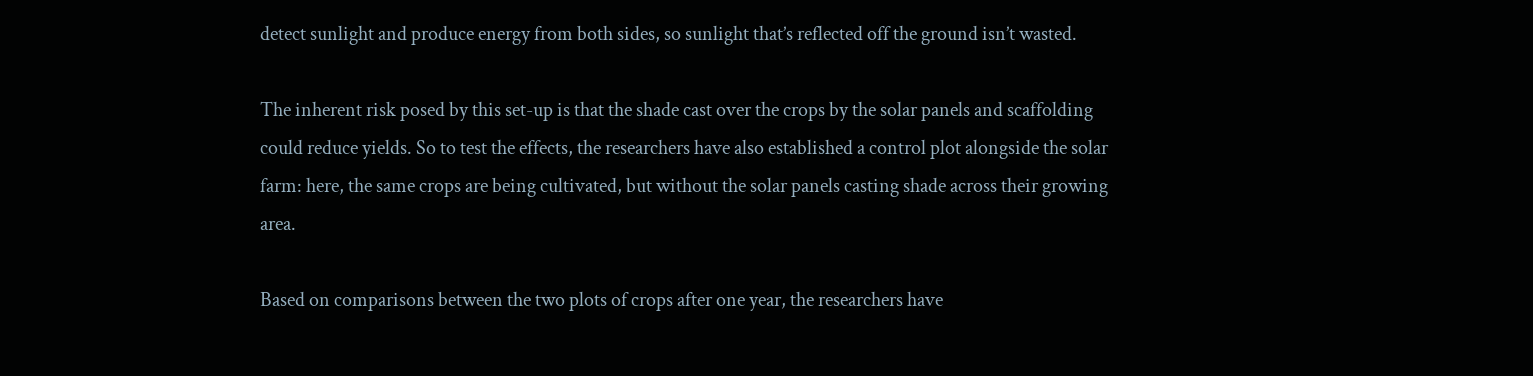detect sunlight and produce energy from both sides, so sunlight that’s reflected off the ground isn’t wasted.

The inherent risk posed by this set-up is that the shade cast over the crops by the solar panels and scaffolding could reduce yields. So to test the effects, the researchers have also established a control plot alongside the solar farm: here, the same crops are being cultivated, but without the solar panels casting shade across their growing area.

Based on comparisons between the two plots of crops after one year, the researchers have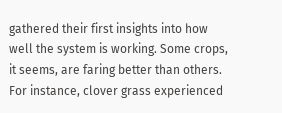gathered their first insights into how well the system is working. Some crops, it seems, are faring better than others. For instance, clover grass experienced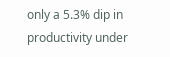only a 5.3% dip in productivity under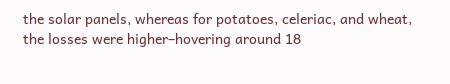the solar panels, whereas for potatoes, celeriac, and wheat, the losses were higher–hovering around 18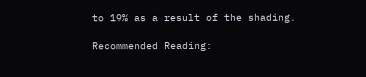to 19% as a result of the shading.

Recommended Reading: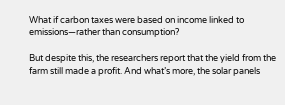What if carbon taxes were based on income linked to emissions—rather than consumption?

But despite this, the researchers report that the yield from the farm still made a profit. And what’s more, the solar panels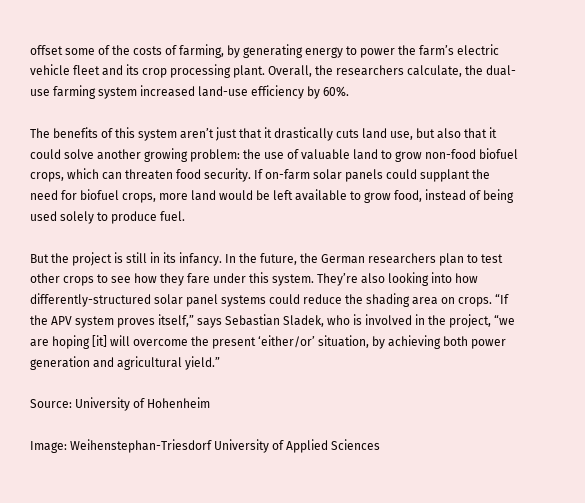offset some of the costs of farming, by generating energy to power the farm’s electric vehicle fleet and its crop processing plant. Overall, the researchers calculate, the dual-use farming system increased land-use efficiency by 60%.

The benefits of this system aren’t just that it drastically cuts land use, but also that it could solve another growing problem: the use of valuable land to grow non-food biofuel crops, which can threaten food security. If on-farm solar panels could supplant the need for biofuel crops, more land would be left available to grow food, instead of being used solely to produce fuel.

But the project is still in its infancy. In the future, the German researchers plan to test other crops to see how they fare under this system. They’re also looking into how differently-structured solar panel systems could reduce the shading area on crops. “If the APV system proves itself,” says Sebastian Sladek, who is involved in the project, “we are hoping [it] will overcome the present ‘either/or’ situation, by achieving both power generation and agricultural yield.”

Source: University of Hohenheim

Image: Weihenstephan-Triesdorf University of Applied Sciences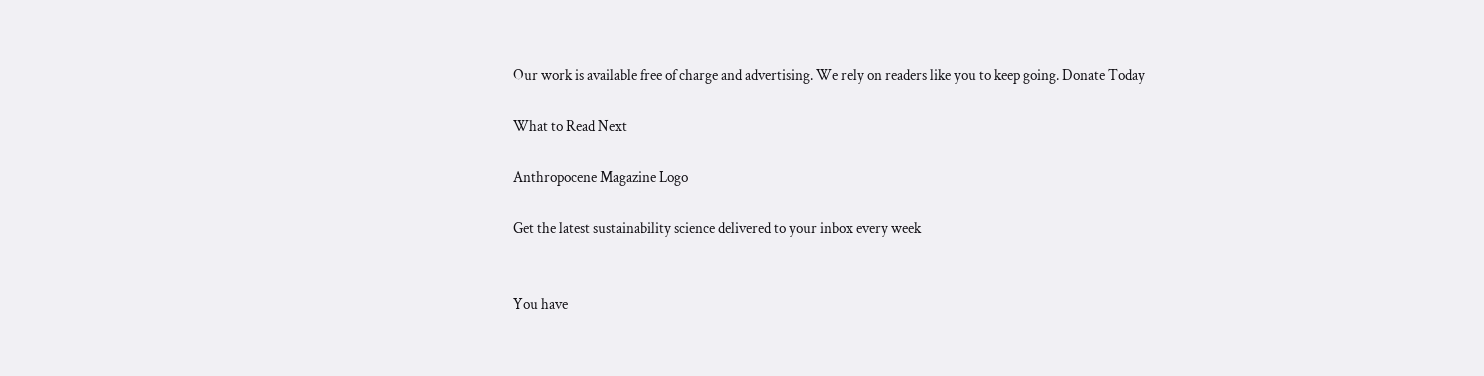Our work is available free of charge and advertising. We rely on readers like you to keep going. Donate Today

What to Read Next

Anthropocene Magazine Logo

Get the latest sustainability science delivered to your inbox every week


You have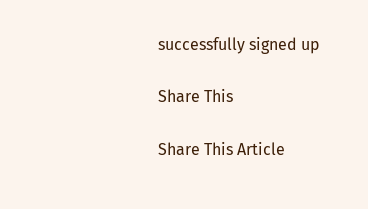successfully signed up

Share This

Share This Article